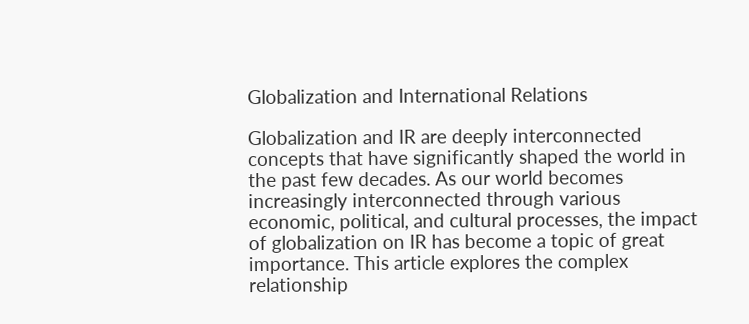Globalization and International Relations

Globalization and IR are deeply interconnected concepts that have significantly shaped the world in the past few decades. As our world becomes increasingly interconnected through various economic, political, and cultural processes, the impact of globalization on IR has become a topic of great importance. This article explores the complex relationship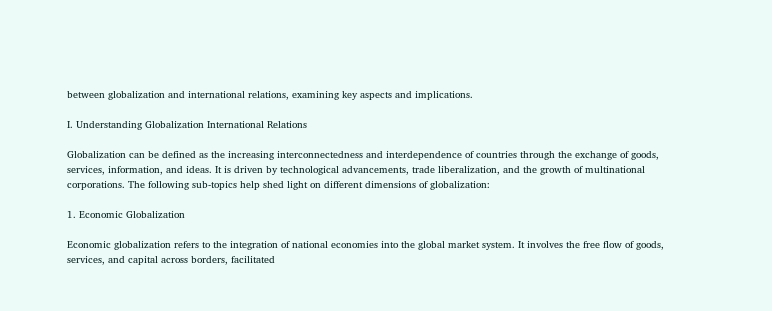between globalization and international relations, examining key aspects and implications.

I. Understanding Globalization International Relations

Globalization can be defined as the increasing interconnectedness and interdependence of countries through the exchange of goods, services, information, and ideas. It is driven by technological advancements, trade liberalization, and the growth of multinational corporations. The following sub-topics help shed light on different dimensions of globalization:

1. Economic Globalization

Economic globalization refers to the integration of national economies into the global market system. It involves the free flow of goods, services, and capital across borders, facilitated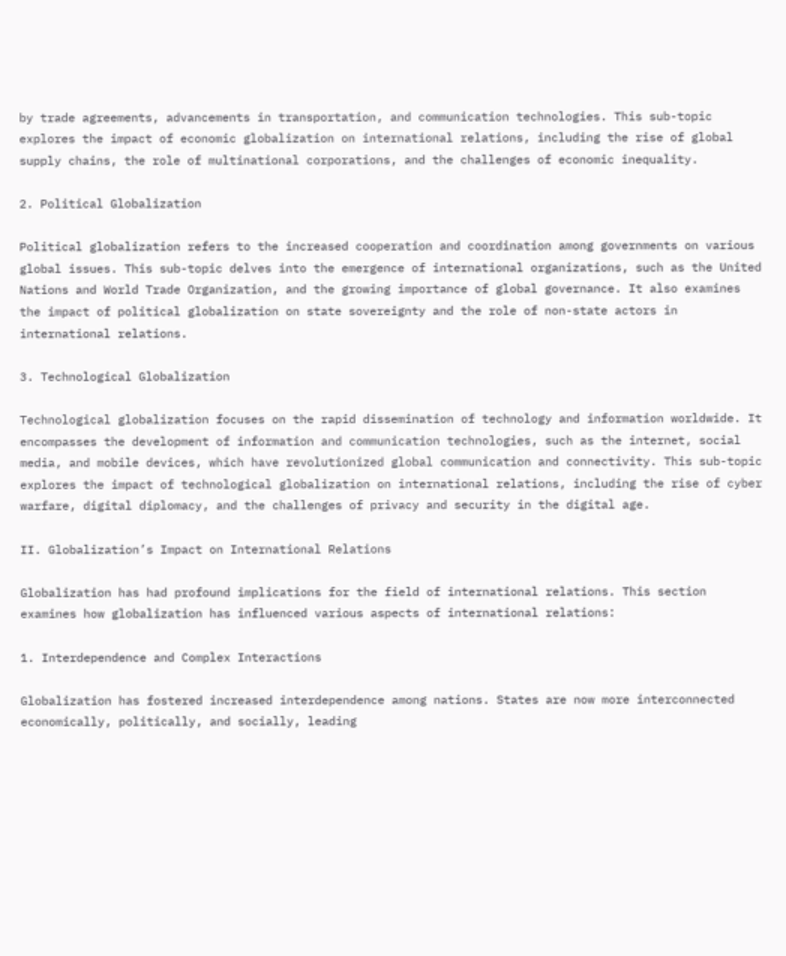by trade agreements, advancements in transportation, and communication technologies. This sub-topic explores the impact of economic globalization on international relations, including the rise of global supply chains, the role of multinational corporations, and the challenges of economic inequality.

2. Political Globalization

Political globalization refers to the increased cooperation and coordination among governments on various global issues. This sub-topic delves into the emergence of international organizations, such as the United Nations and World Trade Organization, and the growing importance of global governance. It also examines the impact of political globalization on state sovereignty and the role of non-state actors in international relations.

3. Technological Globalization

Technological globalization focuses on the rapid dissemination of technology and information worldwide. It encompasses the development of information and communication technologies, such as the internet, social media, and mobile devices, which have revolutionized global communication and connectivity. This sub-topic explores the impact of technological globalization on international relations, including the rise of cyber warfare, digital diplomacy, and the challenges of privacy and security in the digital age.

II. Globalization’s Impact on International Relations

Globalization has had profound implications for the field of international relations. This section examines how globalization has influenced various aspects of international relations:

1. Interdependence and Complex Interactions

Globalization has fostered increased interdependence among nations. States are now more interconnected economically, politically, and socially, leading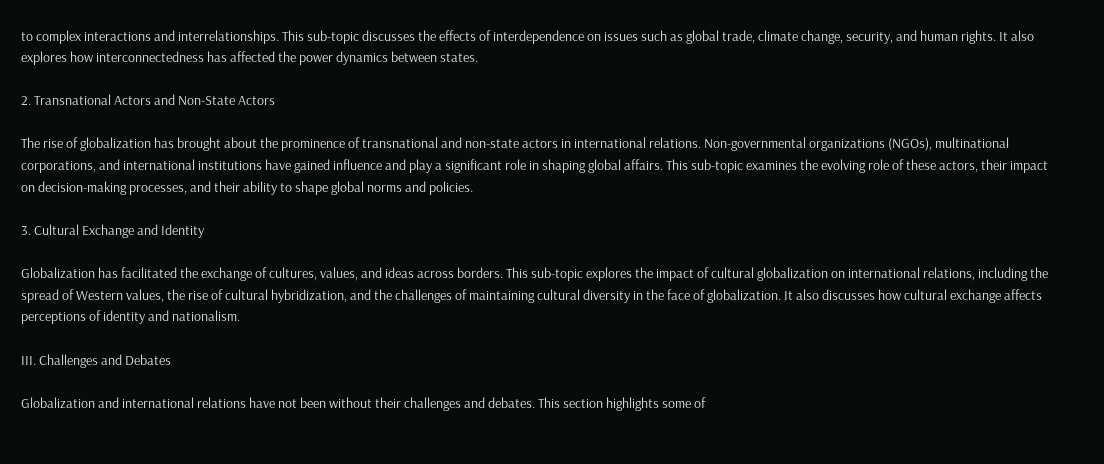to complex interactions and interrelationships. This sub-topic discusses the effects of interdependence on issues such as global trade, climate change, security, and human rights. It also explores how interconnectedness has affected the power dynamics between states.

2. Transnational Actors and Non-State Actors

The rise of globalization has brought about the prominence of transnational and non-state actors in international relations. Non-governmental organizations (NGOs), multinational corporations, and international institutions have gained influence and play a significant role in shaping global affairs. This sub-topic examines the evolving role of these actors, their impact on decision-making processes, and their ability to shape global norms and policies.

3. Cultural Exchange and Identity

Globalization has facilitated the exchange of cultures, values, and ideas across borders. This sub-topic explores the impact of cultural globalization on international relations, including the spread of Western values, the rise of cultural hybridization, and the challenges of maintaining cultural diversity in the face of globalization. It also discusses how cultural exchange affects perceptions of identity and nationalism.

III. Challenges and Debates

Globalization and international relations have not been without their challenges and debates. This section highlights some of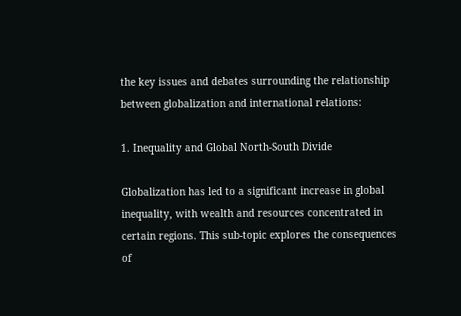the key issues and debates surrounding the relationship between globalization and international relations:

1. Inequality and Global North-South Divide

Globalization has led to a significant increase in global inequality, with wealth and resources concentrated in certain regions. This sub-topic explores the consequences of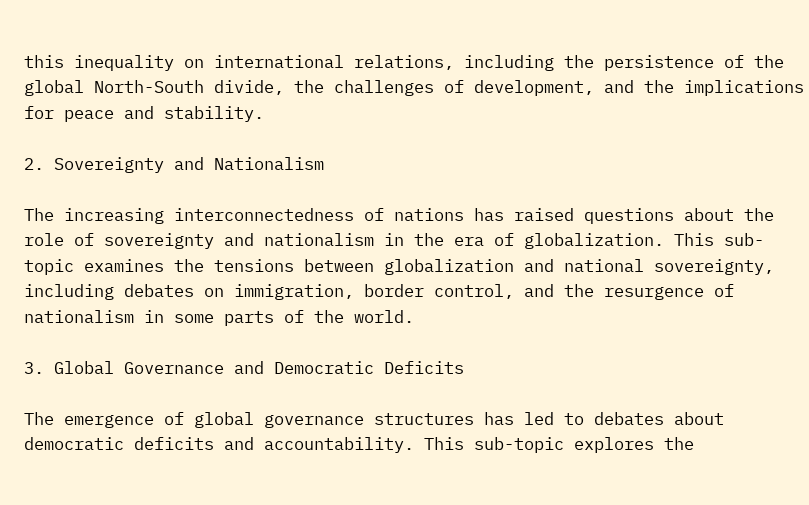this inequality on international relations, including the persistence of the global North-South divide, the challenges of development, and the implications for peace and stability.

2. Sovereignty and Nationalism

The increasing interconnectedness of nations has raised questions about the role of sovereignty and nationalism in the era of globalization. This sub-topic examines the tensions between globalization and national sovereignty, including debates on immigration, border control, and the resurgence of nationalism in some parts of the world.

3. Global Governance and Democratic Deficits

The emergence of global governance structures has led to debates about democratic deficits and accountability. This sub-topic explores the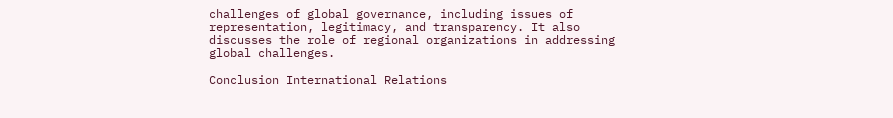challenges of global governance, including issues of representation, legitimacy, and transparency. It also discusses the role of regional organizations in addressing global challenges.

Conclusion International Relations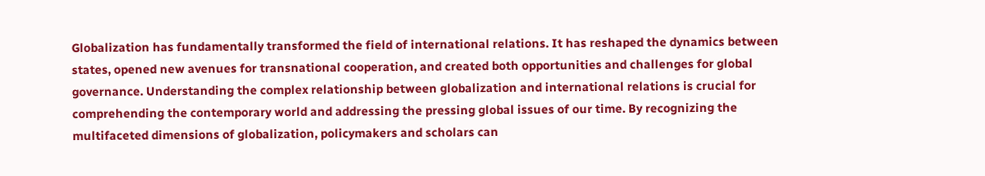Globalization has fundamentally transformed the field of international relations. It has reshaped the dynamics between states, opened new avenues for transnational cooperation, and created both opportunities and challenges for global governance. Understanding the complex relationship between globalization and international relations is crucial for comprehending the contemporary world and addressing the pressing global issues of our time. By recognizing the multifaceted dimensions of globalization, policymakers and scholars can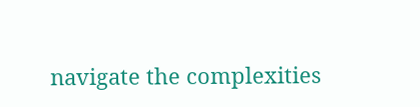navigate the complexities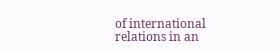of international relations in an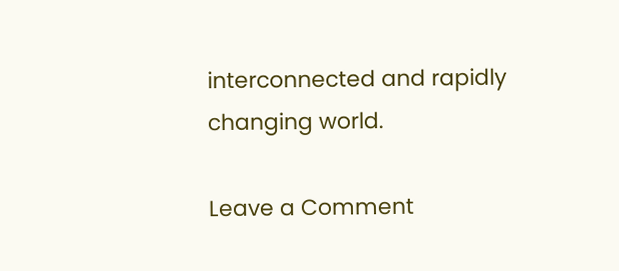interconnected and rapidly changing world.

Leave a Comment